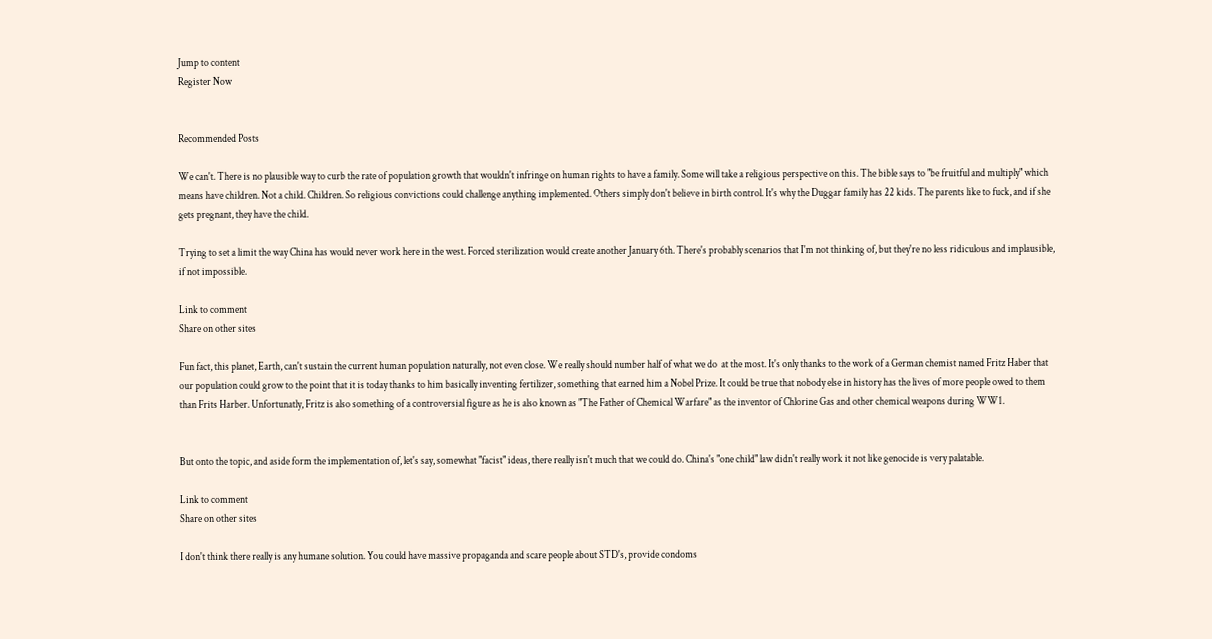Jump to content
Register Now


Recommended Posts

We can't. There is no plausible way to curb the rate of population growth that wouldn't infringe on human rights to have a family. Some will take a religious perspective on this. The bible says to "be fruitful and multiply" which means have children. Not a child. Children. So religious convictions could challenge anything implemented. Others simply don't believe in birth control. It's why the Duggar family has 22 kids. The parents like to fuck, and if she gets pregnant, they have the child.

Trying to set a limit the way China has would never work here in the west. Forced sterilization would create another January 6th. There's probably scenarios that I'm not thinking of, but they're no less ridiculous and implausible, if not impossible.

Link to comment
Share on other sites

Fun fact, this planet, Earth, can't sustain the current human population naturally, not even close. We really should number half of what we do  at the most. It's only thanks to the work of a German chemist named Fritz Haber that our population could grow to the point that it is today thanks to him basically inventing fertilizer, something that earned him a Nobel Prize. It could be true that nobody else in history has the lives of more people owed to them than Frits Harber. Unfortunatly, Fritz is also something of a controversial figure as he is also known as "The Father of Chemical Warfare" as the inventor of Chlorine Gas and other chemical weapons during WW1.


But onto the topic, and aside form the implementation of, let's say, somewhat "facist" ideas, there really isn't much that we could do. China's "one child" law didn't really work it not like genocide is very palatable.

Link to comment
Share on other sites

I don't think there really is any humane solution. You could have massive propaganda and scare people about STD's, provide condoms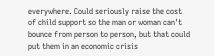everywhere. Could seriously raise the cost of child support so the man or woman can't bounce from person to person, but that could put them in an economic crisis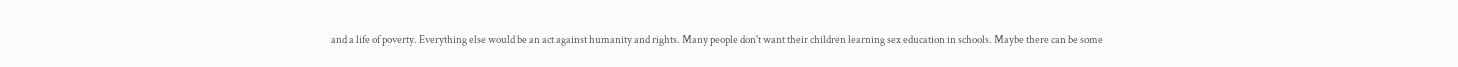and a life of poverty. Everything else would be an act against humanity and rights. Many people don't want their children learning sex education in schools. Maybe there can be some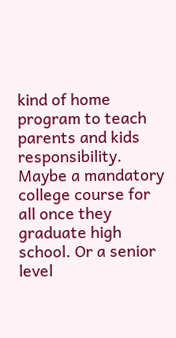kind of home program to teach parents and kids responsibility. Maybe a mandatory college course for all once they graduate high school. Or a senior level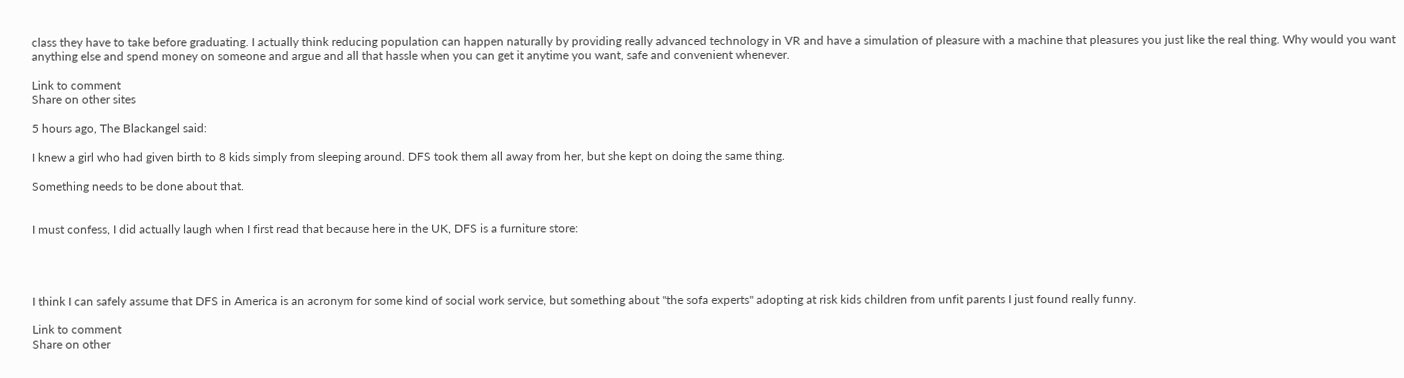class they have to take before graduating. I actually think reducing population can happen naturally by providing really advanced technology in VR and have a simulation of pleasure with a machine that pleasures you just like the real thing. Why would you want anything else and spend money on someone and argue and all that hassle when you can get it anytime you want, safe and convenient whenever.

Link to comment
Share on other sites

5 hours ago, The Blackangel said:

I knew a girl who had given birth to 8 kids simply from sleeping around. DFS took them all away from her, but she kept on doing the same thing.

Something needs to be done about that.


I must confess, I did actually laugh when I first read that because here in the UK, DFS is a furniture store:




I think I can safely assume that DFS in America is an acronym for some kind of social work service, but something about "the sofa experts" adopting at risk kids children from unfit parents I just found really funny.

Link to comment
Share on other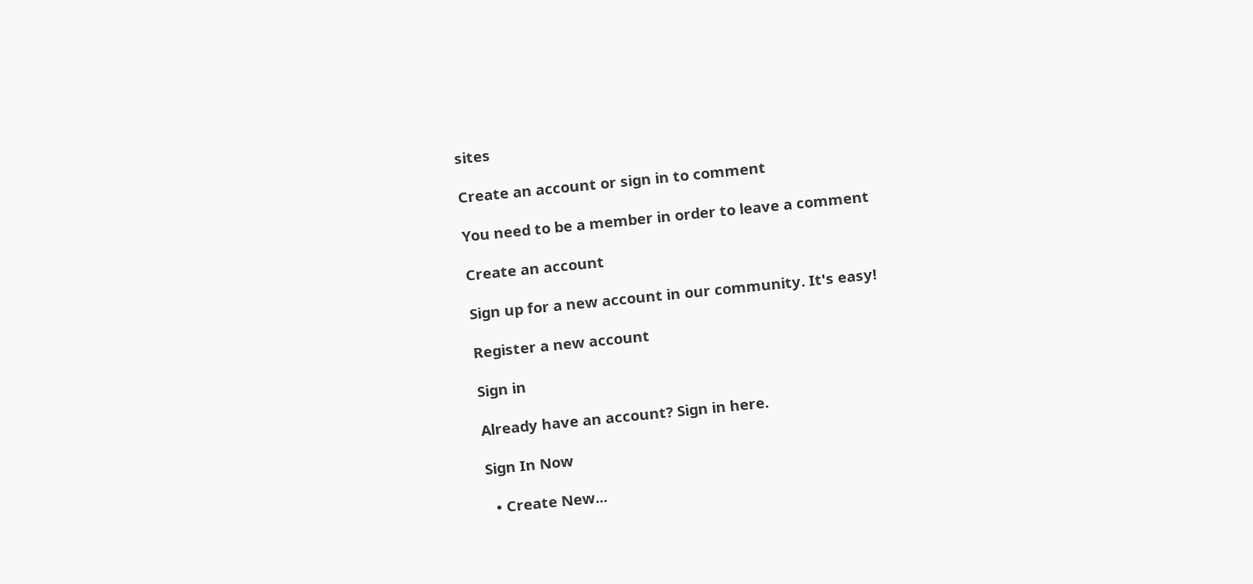sites

Create an account or sign in to comment

You need to be a member in order to leave a comment

Create an account

Sign up for a new account in our community. It's easy!

Register a new account

Sign in

Already have an account? Sign in here.

Sign In Now

  • Create New...